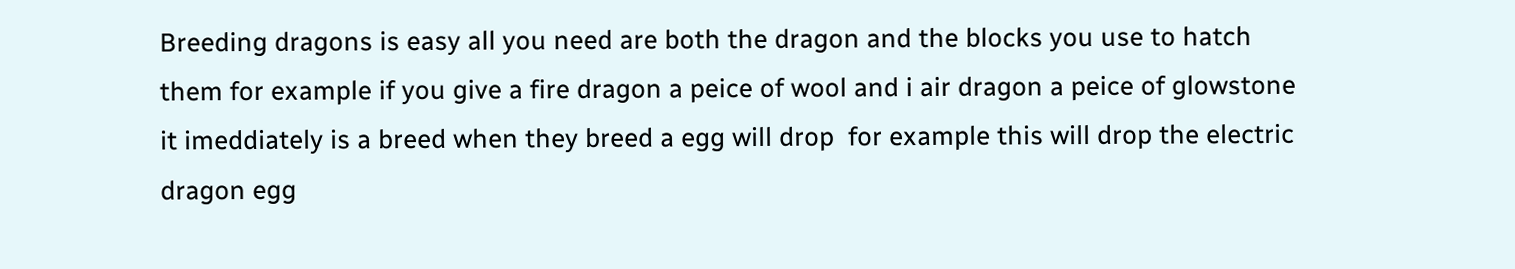Breeding dragons is easy all you need are both the dragon and the blocks you use to hatch them for example if you give a fire dragon a peice of wool and i air dragon a peice of glowstone it imeddiately is a breed when they breed a egg will drop  for example this will drop the electric dragon egg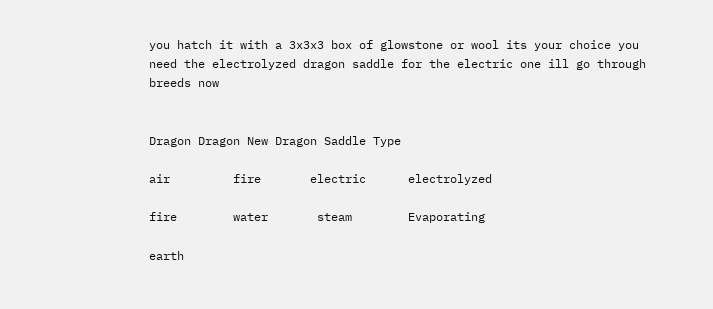you hatch it with a 3x3x3 box of glowstone or wool its your choice you need the electrolyzed dragon saddle for the electric one ill go through breeds now


Dragon Dragon New Dragon Saddle Type

air         fire       electric      electrolyzed

fire        water       steam        Evaporating

earth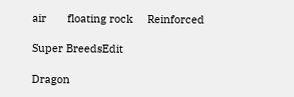air       floating rock     Reinforced

Super BreedsEdit

Dragon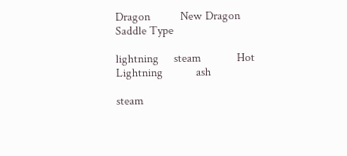Dragon          New Dragon          Saddle Type

lightning     steam            Hot Lightning           ash

steam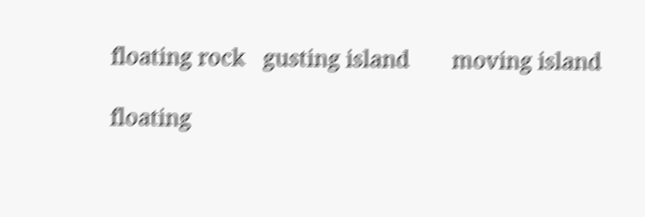floating rock   gusting island       moving island

floating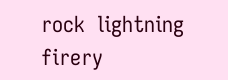rock  lightning      firery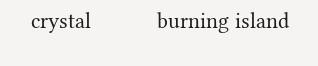crystal           burning island